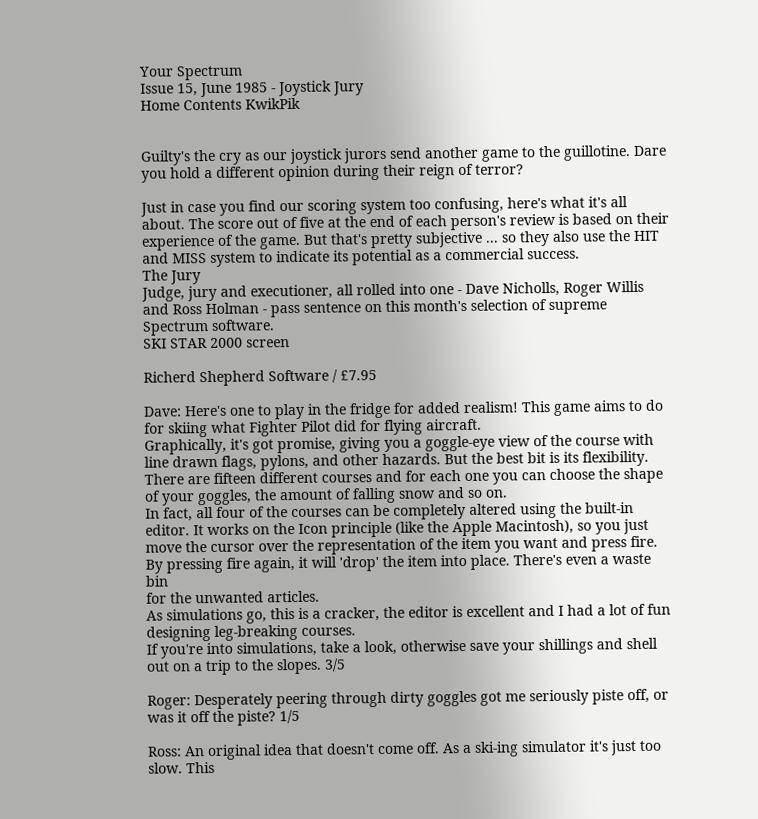Your Spectrum
Issue 15, June 1985 - Joystick Jury
Home Contents KwikPik


Guilty's the cry as our joystick jurors send another game to the guillotine. Dare you hold a different opinion during their reign of terror?

Just in case you find our scoring system too confusing, here's what it's all about. The score out of five at the end of each person's review is based on their experience of the game. But that's pretty subjective ... so they also use the HIT and MISS system to indicate its potential as a commercial success.
The Jury
Judge, jury and executioner, all rolled into one - Dave Nicholls, Roger Willis and Ross Holman - pass sentence on this month's selection of supreme Spectrum software.
SKI STAR 2000 screen

Richerd Shepherd Software / £7.95

Dave: Here's one to play in the fridge for added realism! This game aims to do for skiing what Fighter Pilot did for flying aircraft.
Graphically, it's got promise, giving you a goggle-eye view of the course with line drawn flags, pylons, and other hazards. But the best bit is its flexibility.
There are fifteen different courses and for each one you can choose the shape of your goggles, the amount of falling snow and so on.
In fact, all four of the courses can be completely altered using the built-in editor. It works on the Icon principle (like the Apple Macintosh), so you just move the cursor over the representation of the item you want and press fire. By pressing fire again, it will 'drop' the item into place. There's even a waste bin
for the unwanted articles.
As simulations go, this is a cracker, the editor is excellent and I had a lot of fun designing leg-breaking courses.
If you're into simulations, take a look, otherwise save your shillings and shell out on a trip to the slopes. 3/5

Roger: Desperately peering through dirty goggles got me seriously piste off, or was it off the piste? 1/5

Ross: An original idea that doesn't come off. As a ski-ing simulator it's just too slow. This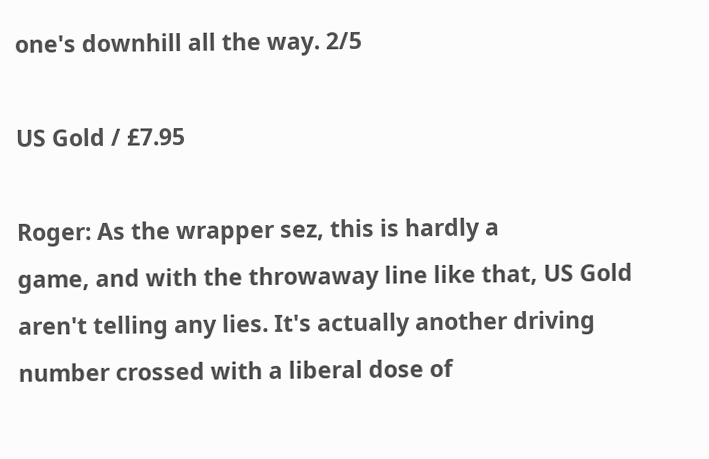one's downhill all the way. 2/5

US Gold / £7.95

Roger: As the wrapper sez, this is hardly a
game, and with the throwaway line like that, US Gold aren't telling any lies. It's actually another driving number crossed with a liberal dose of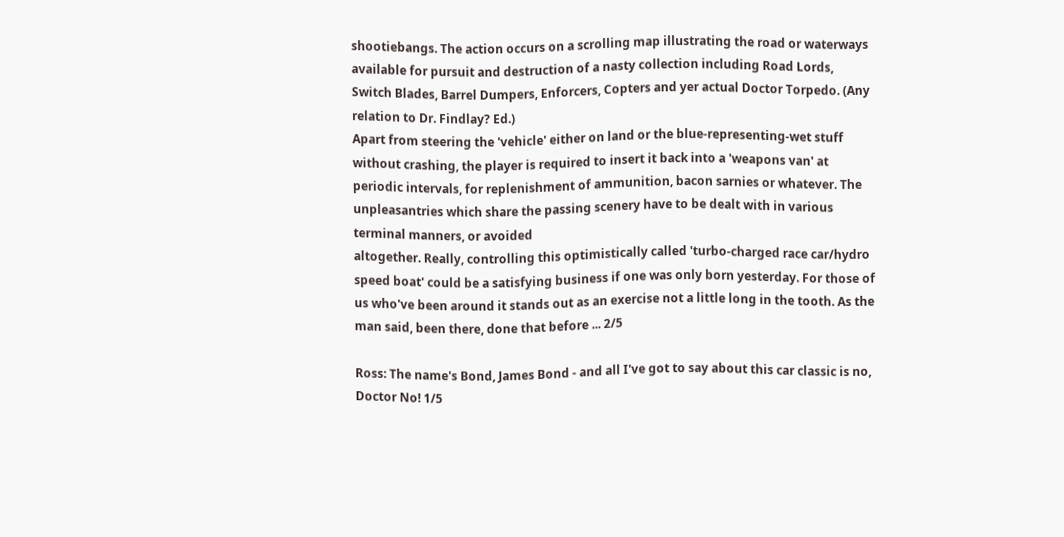shootiebangs. The action occurs on a scrolling map illustrating the road or waterways available for pursuit and destruction of a nasty collection including Road Lords, Switch Blades, Barrel Dumpers, Enforcers, Copters and yer actual Doctor Torpedo. (Any relation to Dr. Findlay? Ed.)
Apart from steering the 'vehicle' either on land or the blue-representing-wet stuff without crashing, the player is required to insert it back into a 'weapons van' at periodic intervals, for replenishment of ammunition, bacon sarnies or whatever. The unpleasantries which share the passing scenery have to be dealt with in various terminal manners, or avoided
altogether. Really, controlling this optimistically called 'turbo-charged race car/hydro speed boat' could be a satisfying business if one was only born yesterday. For those of us who've been around it stands out as an exercise not a little long in the tooth. As the man said, been there, done that before ... 2/5

Ross: The name's Bond, James Bond - and all I've got to say about this car classic is no, Doctor No! 1/5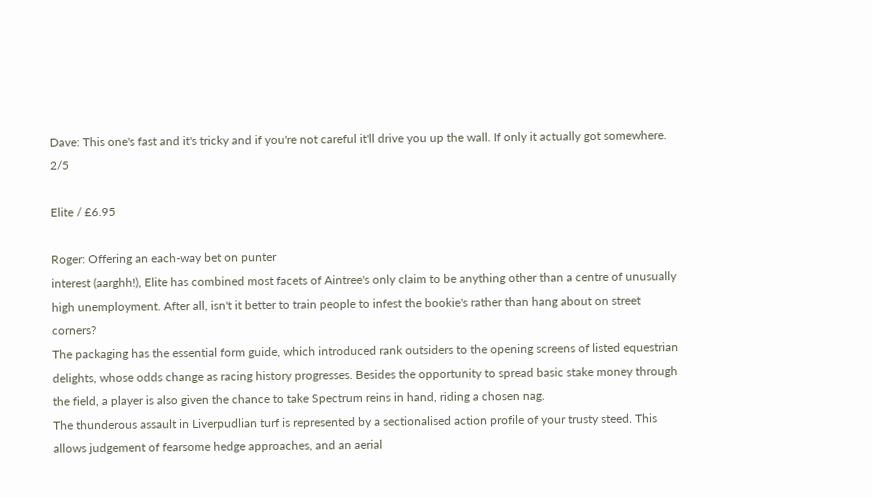Dave: This one's fast and it's tricky and if you're not careful it'll drive you up the wall. If only it actually got somewhere. 2/5

Elite / £6.95

Roger: Offering an each-way bet on punter
interest (aarghh!), Elite has combined most facets of Aintree's only claim to be anything other than a centre of unusually high unemployment. After all, isn't it better to train people to infest the bookie's rather than hang about on street corners?
The packaging has the essential form guide, which introduced rank outsiders to the opening screens of listed equestrian delights, whose odds change as racing history progresses. Besides the opportunity to spread basic stake money through the field, a player is also given the chance to take Spectrum reins in hand, riding a chosen nag.
The thunderous assault in Liverpudlian turf is represented by a sectionalised action profile of your trusty steed. This allows judgement of fearsome hedge approaches, and an aerial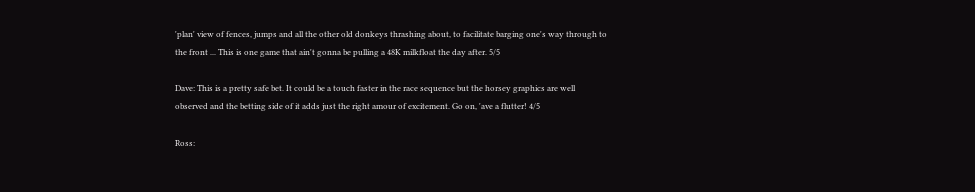'plan' view of fences, jumps and all the other old donkeys thrashing about, to facilitate barging one's way through to the front ... This is one game that ain't gonna be pulling a 48K milkfloat the day after. 5/5

Dave: This is a pretty safe bet. It could be a touch faster in the race sequence but the horsey graphics are well observed and the betting side of it adds just the right amour of excitement. Go on, 'ave a flutter! 4/5

Ross: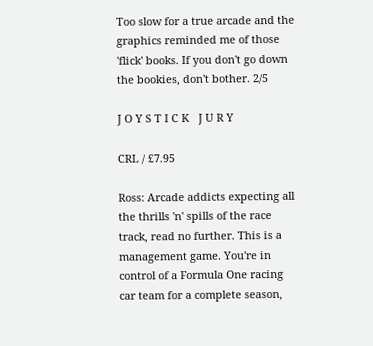Too slow for a true arcade and the graphics reminded me of those 'flick' books. If you don't go down the bookies, don't bother. 2/5

J O Y S T I C K   J U R Y

CRL / £7.95

Ross: Arcade addicts expecting all the thrills 'n' spills of the race track, read no further. This is a
management game. You're in control of a Formula One racing car team for a complete season,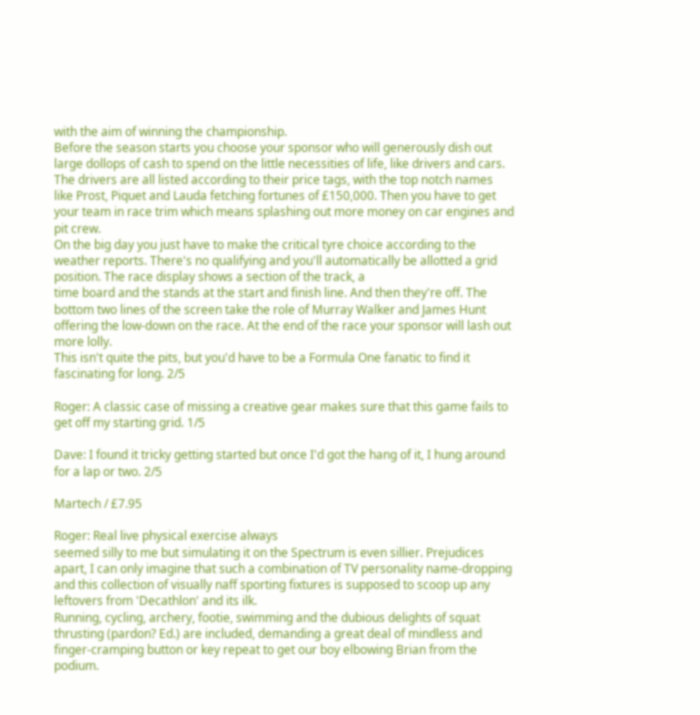with the aim of winning the championship.
Before the season starts you choose your sponsor who will generously dish out large dollops of cash to spend on the little necessities of life, like drivers and cars. The drivers are all listed according to their price tags, with the top notch names like Prost, Piquet and Lauda fetching fortunes of £150,000. Then you have to get your team in race trim which means splashing out more money on car engines and pit crew.
On the big day you just have to make the critical tyre choice according to the weather reports. There's no qualifying and you'll automatically be allotted a grid position. The race display shows a section of the track, a
time board and the stands at the start and finish line. And then they're off. The bottom two lines of the screen take the role of Murray Walker and James Hunt offering the low-down on the race. At the end of the race your sponsor will lash out more lolly.
This isn't quite the pits, but you'd have to be a Formula One fanatic to find it fascinating for long. 2/5

Roger: A classic case of missing a creative gear makes sure that this game fails to get off my starting grid. 1/5

Dave: I found it tricky getting started but once I'd got the hang of it, I hung around for a lap or two. 2/5

Martech / £7.95

Roger: Real live physical exercise always
seemed silly to me but simulating it on the Spectrum is even sillier. Prejudices apart, I can only imagine that such a combination of TV personality name-dropping and this collection of visually naff sporting fixtures is supposed to scoop up any leftovers from 'Decathlon' and its ilk.
Running, cycling, archery, footie, swimming and the dubious delights of squat thrusting (pardon? Ed.) are included, demanding a great deal of mindless and finger-cramping button or key repeat to get our boy elbowing Brian from the podium.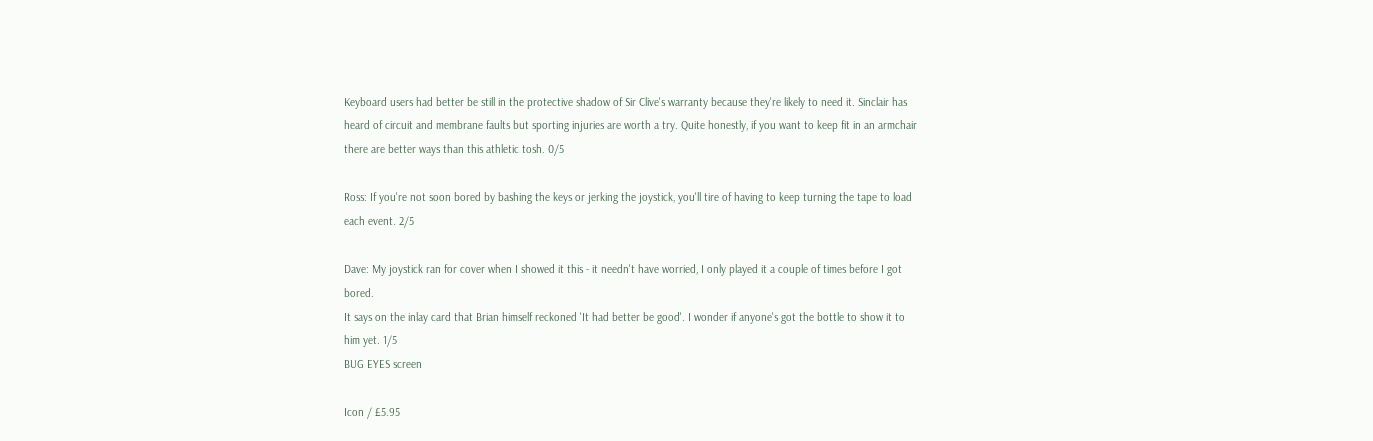Keyboard users had better be still in the protective shadow of Sir Clive's warranty because they're likely to need it. Sinclair has heard of circuit and membrane faults but sporting injuries are worth a try. Quite honestly, if you want to keep fit in an armchair
there are better ways than this athletic tosh. 0/5

Ross: If you're not soon bored by bashing the keys or jerking the joystick, you'll tire of having to keep turning the tape to load each event. 2/5

Dave: My joystick ran for cover when I showed it this - it needn't have worried, I only played it a couple of times before I got bored.
It says on the inlay card that Brian himself reckoned 'It had better be good'. I wonder if anyone's got the bottle to show it to him yet. 1/5
BUG EYES screen

Icon / £5.95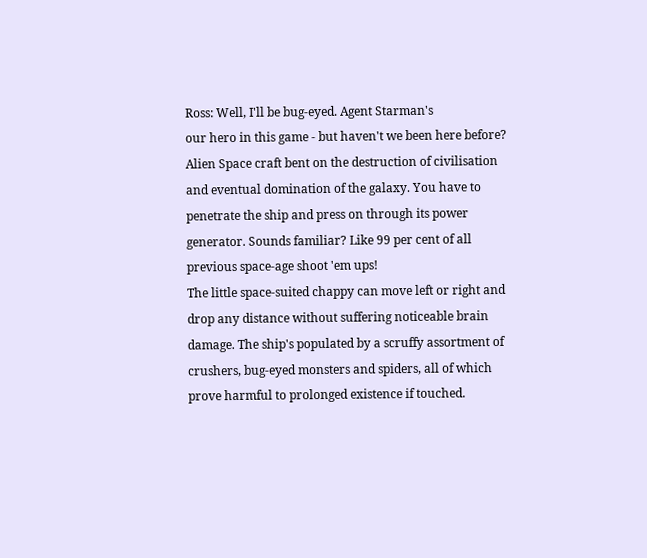Ross: Well, I'll be bug-eyed. Agent Starman's
our hero in this game - but haven't we been here before? Alien Space craft bent on the destruction of civilisation and eventual domination of the galaxy. You have to penetrate the ship and press on through its power generator. Sounds familiar? Like 99 per cent of all previous space-age shoot 'em ups!
The little space-suited chappy can move left or right and drop any distance without suffering noticeable brain damage. The ship's populated by a scruffy assortment of crushers, bug-eyed monsters and spiders, all of which prove harmful to prolonged existence if touched.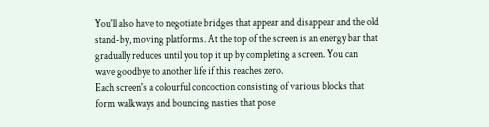You'll also have to negotiate bridges that appear and disappear and the old stand-by, moving platforms. At the top of the screen is an energy bar that gradually reduces until you top it up by completing a screen. You can
wave goodbye to another life if this reaches zero.
Each screen's a colourful concoction consisting of various blocks that form walkways and bouncing nasties that pose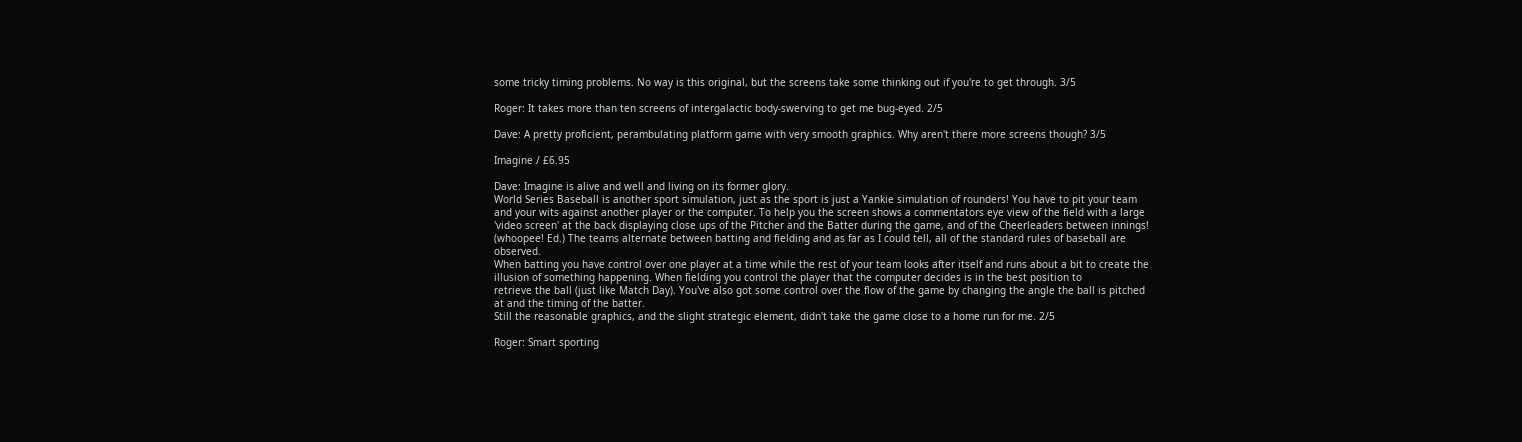some tricky timing problems. No way is this original, but the screens take some thinking out if you're to get through. 3/5

Roger: It takes more than ten screens of intergalactic body-swerving to get me bug-eyed. 2/5

Dave: A pretty proficient, perambulating platform game with very smooth graphics. Why aren't there more screens though? 3/5

Imagine / £6.95

Dave: Imagine is alive and well and living on its former glory.
World Series Baseball is another sport simulation, just as the sport is just a Yankie simulation of rounders! You have to pit your team and your wits against another player or the computer. To help you the screen shows a commentators eye view of the field with a large 'video screen' at the back displaying close ups of the Pitcher and the Batter during the game, and of the Cheerleaders between innings! (whoopee! Ed.) The teams alternate between batting and fielding and as far as I could tell, all of the standard rules of baseball are observed.
When batting you have control over one player at a time while the rest of your team looks after itself and runs about a bit to create the illusion of something happening. When fielding you control the player that the computer decides is in the best position to
retrieve the ball (just like Match Day). You've also got some control over the flow of the game by changing the angle the ball is pitched at and the timing of the batter.
Still the reasonable graphics, and the slight strategic element, didn't take the game close to a home run for me. 2/5

Roger: Smart sporting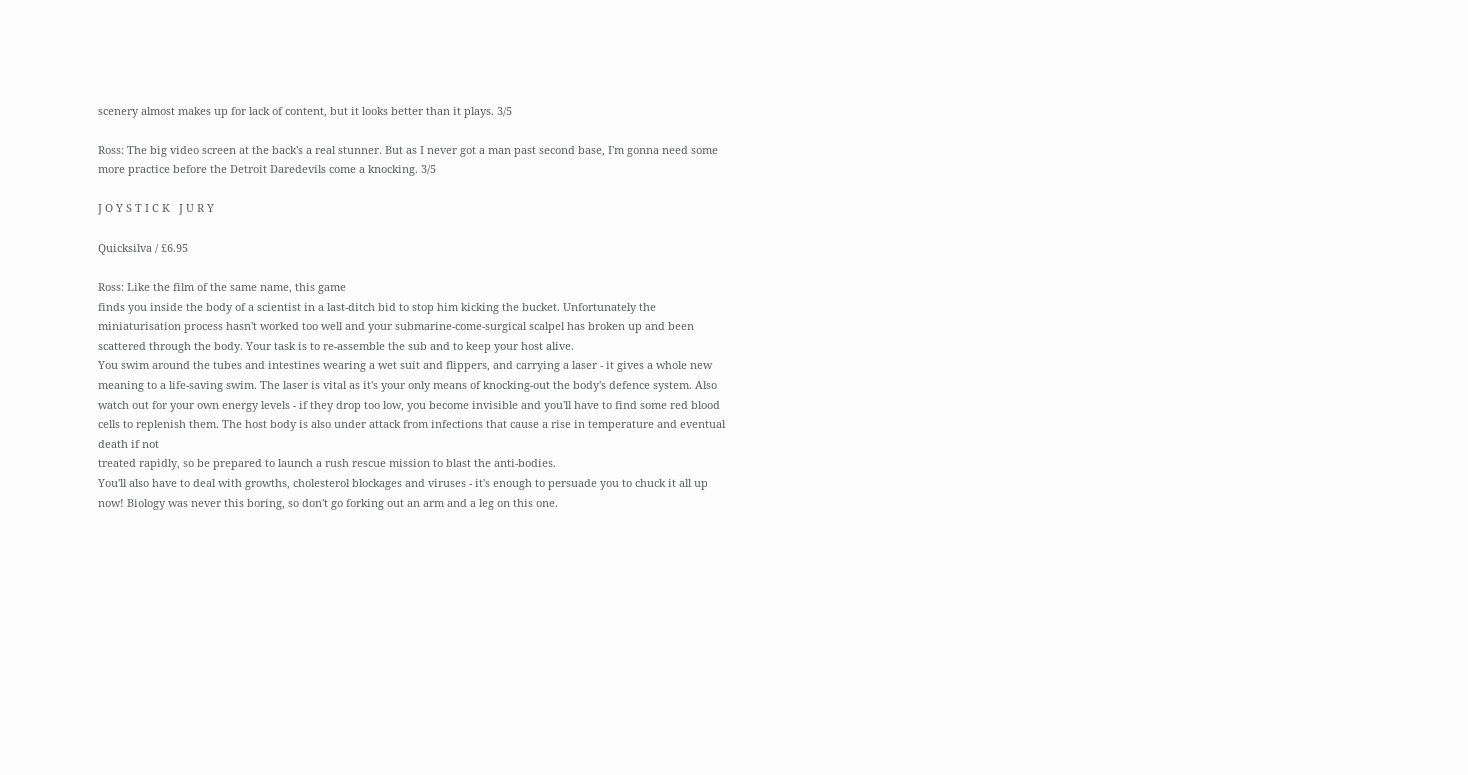scenery almost makes up for lack of content, but it looks better than it plays. 3/5

Ross: The big video screen at the back's a real stunner. But as I never got a man past second base, I'm gonna need some more practice before the Detroit Daredevils come a knocking. 3/5

J O Y S T I C K   J U R Y

Quicksilva / £6.95

Ross: Like the film of the same name, this game
finds you inside the body of a scientist in a last-ditch bid to stop him kicking the bucket. Unfortunately the miniaturisation process hasn't worked too well and your submarine-come-surgical scalpel has broken up and been scattered through the body. Your task is to re-assemble the sub and to keep your host alive.
You swim around the tubes and intestines wearing a wet suit and flippers, and carrying a laser - it gives a whole new meaning to a life-saving swim. The laser is vital as it's your only means of knocking-out the body's defence system. Also watch out for your own energy levels - if they drop too low, you become invisible and you'll have to find some red blood cells to replenish them. The host body is also under attack from infections that cause a rise in temperature and eventual death if not
treated rapidly, so be prepared to launch a rush rescue mission to blast the anti-bodies.
You'll also have to deal with growths, cholesterol blockages and viruses - it's enough to persuade you to chuck it all up now! Biology was never this boring, so don't go forking out an arm and a leg on this one.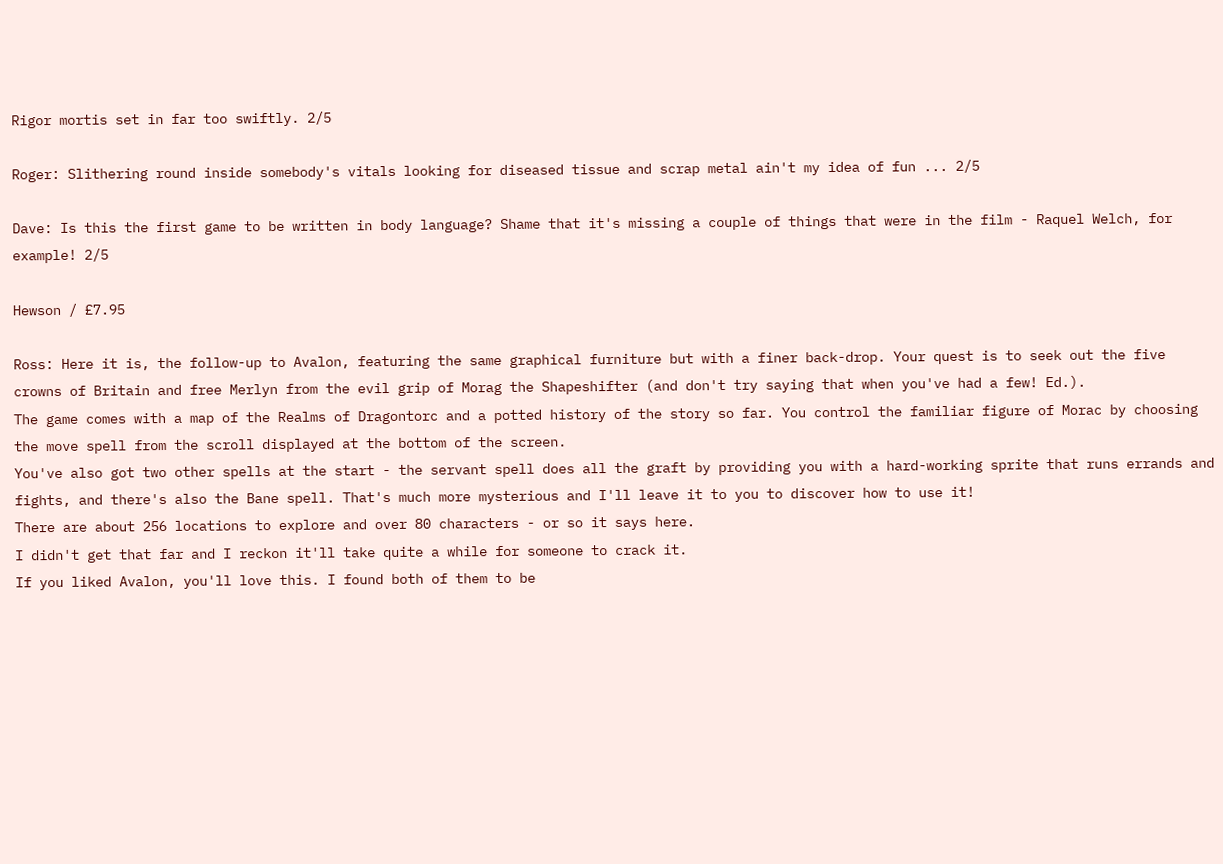Rigor mortis set in far too swiftly. 2/5

Roger: Slithering round inside somebody's vitals looking for diseased tissue and scrap metal ain't my idea of fun ... 2/5

Dave: Is this the first game to be written in body language? Shame that it's missing a couple of things that were in the film - Raquel Welch, for example! 2/5

Hewson / £7.95

Ross: Here it is, the follow-up to Avalon, featuring the same graphical furniture but with a finer back-drop. Your quest is to seek out the five crowns of Britain and free Merlyn from the evil grip of Morag the Shapeshifter (and don't try saying that when you've had a few! Ed.).
The game comes with a map of the Realms of Dragontorc and a potted history of the story so far. You control the familiar figure of Morac by choosing the move spell from the scroll displayed at the bottom of the screen.
You've also got two other spells at the start - the servant spell does all the graft by providing you with a hard-working sprite that runs errands and fights, and there's also the Bane spell. That's much more mysterious and I'll leave it to you to discover how to use it!
There are about 256 locations to explore and over 80 characters - or so it says here.
I didn't get that far and I reckon it'll take quite a while for someone to crack it.
If you liked Avalon, you'll love this. I found both of them to be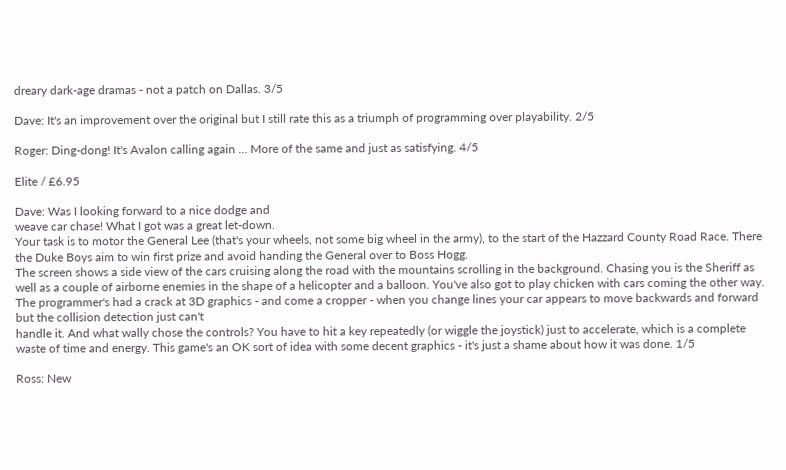dreary dark-age dramas - not a patch on Dallas. 3/5

Dave: It's an improvement over the original but I still rate this as a triumph of programming over playability. 2/5

Roger: Ding-dong! It's Avalon calling again ... More of the same and just as satisfying. 4/5

Elite / £6.95

Dave: Was I looking forward to a nice dodge and
weave car chase! What I got was a great let-down.
Your task is to motor the General Lee (that's your wheels, not some big wheel in the army), to the start of the Hazzard County Road Race. There the Duke Boys aim to win first prize and avoid handing the General over to Boss Hogg.
The screen shows a side view of the cars cruising along the road with the mountains scrolling in the background. Chasing you is the Sheriff as well as a couple of airborne enemies in the shape of a helicopter and a balloon. You've also got to play chicken with cars coming the other way.
The programmer's had a crack at 3D graphics - and come a cropper - when you change lines your car appears to move backwards and forward but the collision detection just can't
handle it. And what wally chose the controls? You have to hit a key repeatedly (or wiggle the joystick) just to accelerate, which is a complete waste of time and energy. This game's an OK sort of idea with some decent graphics - it's just a shame about how it was done. 1/5

Ross: New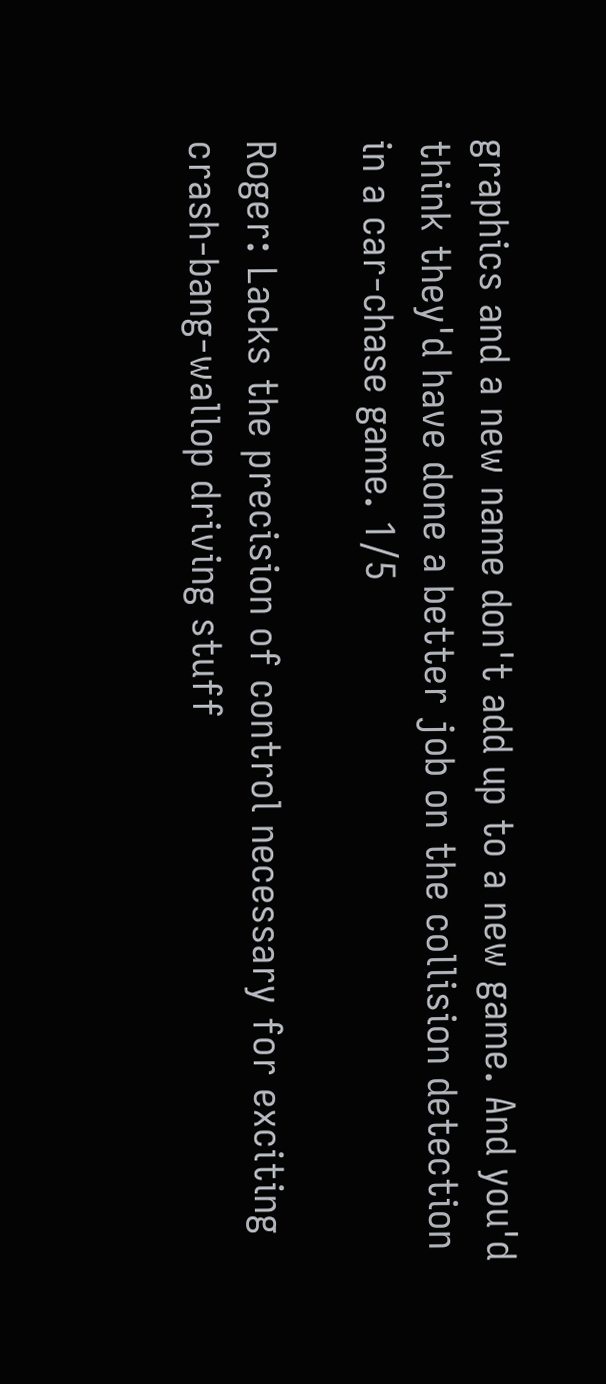graphics and a new name don't add up to a new game. And you'd think they'd have done a better job on the collision detection in a car-chase game. 1/5

Roger: Lacks the precision of control necessary for exciting crash-bang-wallop driving stuff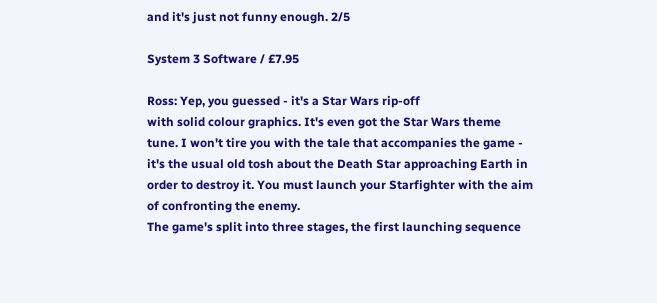and it's just not funny enough. 2/5

System 3 Software / £7.95

Ross: Yep, you guessed - it's a Star Wars rip-off
with solid colour graphics. It's even got the Star Wars theme tune. I won't tire you with the tale that accompanies the game - it's the usual old tosh about the Death Star approaching Earth in order to destroy it. You must launch your Starfighter with the aim of confronting the enemy.
The game's split into three stages, the first launching sequence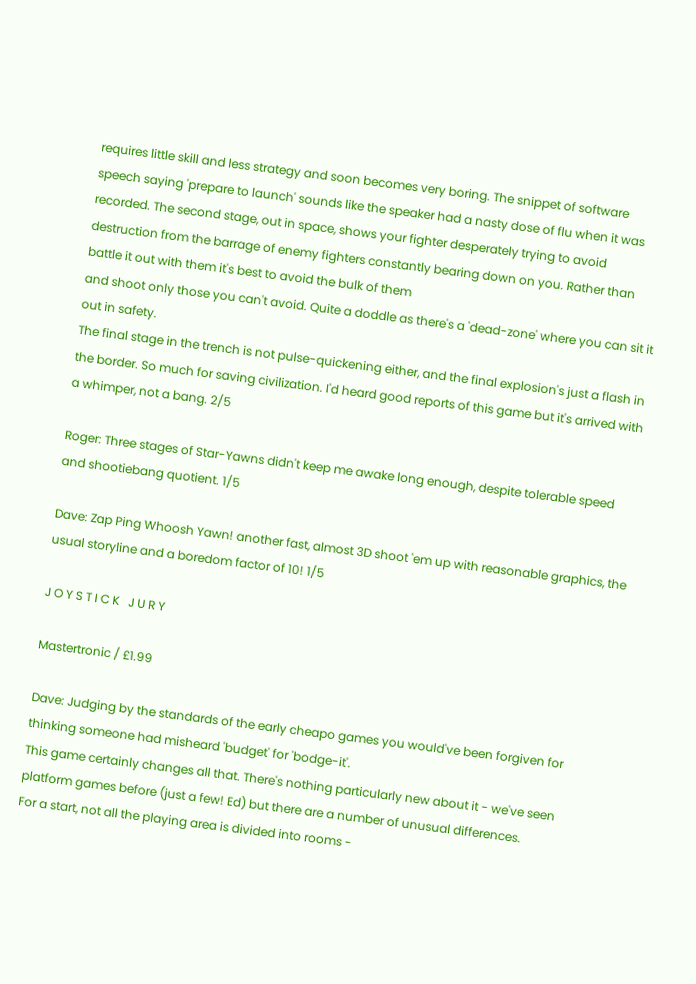requires little skill and less strategy and soon becomes very boring. The snippet of software speech saying 'prepare to launch' sounds like the speaker had a nasty dose of flu when it was recorded. The second stage, out in space, shows your fighter desperately trying to avoid destruction from the barrage of enemy fighters constantly bearing down on you. Rather than battle it out with them it's best to avoid the bulk of them
and shoot only those you can't avoid. Quite a doddle as there's a 'dead-zone' where you can sit it out in safety.
The final stage in the trench is not pulse-quickening either, and the final explosion's just a flash in the border. So much for saving civilization. I'd heard good reports of this game but it's arrived with a whimper, not a bang. 2/5

Roger: Three stages of Star-Yawns didn't keep me awake long enough, despite tolerable speed and shootiebang quotient. 1/5

Dave: Zap Ping Whoosh Yawn! another fast, almost 3D shoot 'em up with reasonable graphics, the usual storyline and a boredom factor of 10! 1/5

J O Y S T I C K   J U R Y

Mastertronic / £1.99

Dave: Judging by the standards of the early cheapo games you would've been forgiven for
thinking someone had misheard 'budget' for 'bodge-it'.
This game certainly changes all that. There's nothing particularly new about it - we've seen platform games before (just a few! Ed) but there are a number of unusual differences.
For a start, not all the playing area is divided into rooms -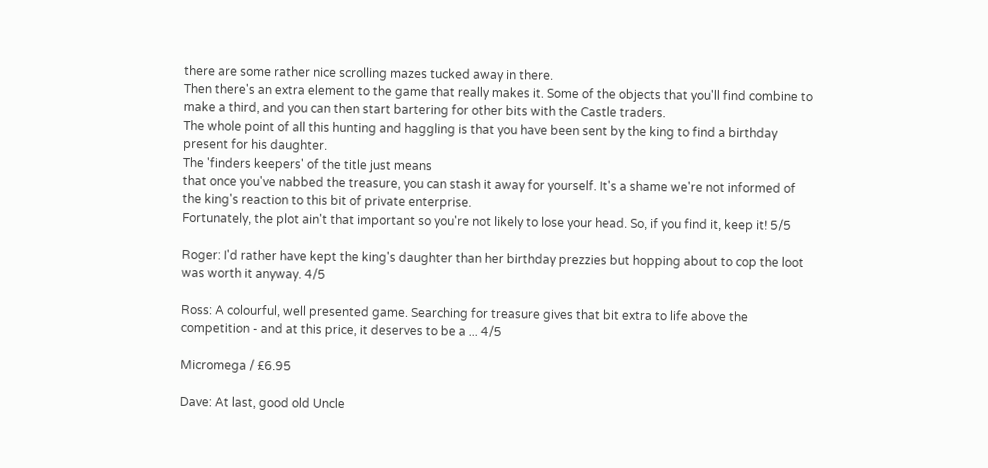there are some rather nice scrolling mazes tucked away in there.
Then there's an extra element to the game that really makes it. Some of the objects that you'll find combine to make a third, and you can then start bartering for other bits with the Castle traders.
The whole point of all this hunting and haggling is that you have been sent by the king to find a birthday present for his daughter.
The 'finders keepers' of the title just means
that once you've nabbed the treasure, you can stash it away for yourself. It's a shame we're not informed of the king's reaction to this bit of private enterprise.
Fortunately, the plot ain't that important so you're not likely to lose your head. So, if you find it, keep it! 5/5

Roger: I'd rather have kept the king's daughter than her birthday prezzies but hopping about to cop the loot was worth it anyway. 4/5

Ross: A colourful, well presented game. Searching for treasure gives that bit extra to life above the competition - and at this price, it deserves to be a ... 4/5

Micromega / £6.95

Dave: At last, good old Uncle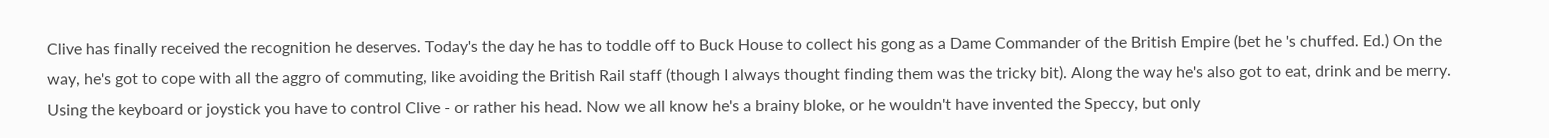Clive has finally received the recognition he deserves. Today's the day he has to toddle off to Buck House to collect his gong as a Dame Commander of the British Empire (bet he 's chuffed. Ed.) On the way, he's got to cope with all the aggro of commuting, like avoiding the British Rail staff (though I always thought finding them was the tricky bit). Along the way he's also got to eat, drink and be merry.
Using the keyboard or joystick you have to control Clive - or rather his head. Now we all know he's a brainy bloke, or he wouldn't have invented the Speccy, but only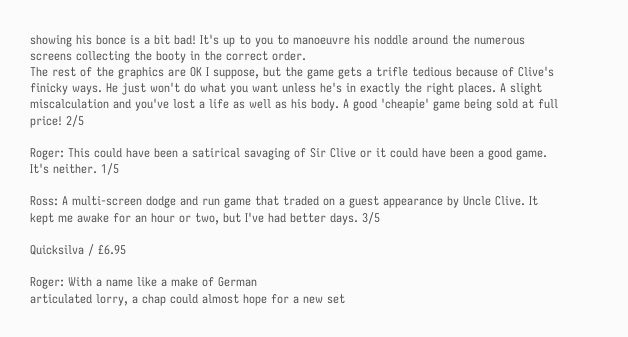showing his bonce is a bit bad! It's up to you to manoeuvre his noddle around the numerous screens collecting the booty in the correct order.
The rest of the graphics are OK I suppose, but the game gets a trifle tedious because of Clive's finicky ways. He just won't do what you want unless he's in exactly the right places. A slight miscalculation and you've lost a life as well as his body. A good 'cheapie' game being sold at full price! 2/5

Roger: This could have been a satirical savaging of Sir Clive or it could have been a good game. It's neither. 1/5

Ross: A multi-screen dodge and run game that traded on a guest appearance by Uncle Clive. It kept me awake for an hour or two, but I've had better days. 3/5

Quicksilva / £6.95

Roger: With a name like a make of German
articulated lorry, a chap could almost hope for a new set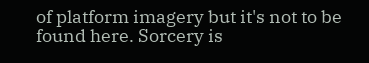of platform imagery but it's not to be found here. Sorcery is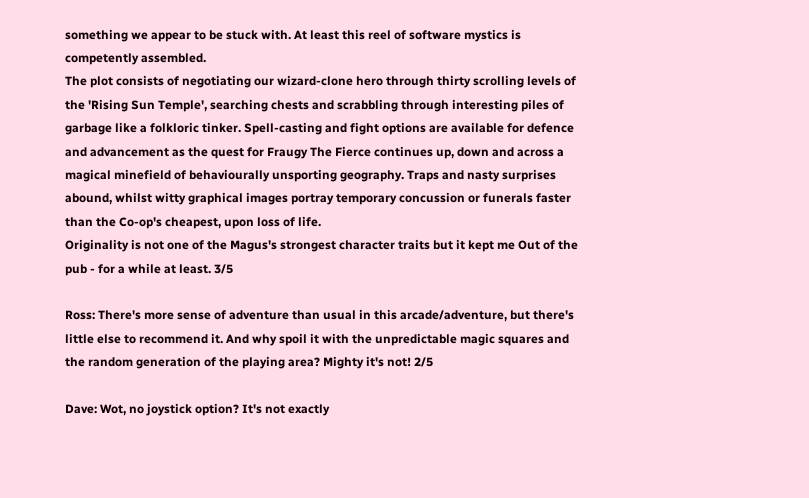something we appear to be stuck with. At least this reel of software mystics is competently assembled.
The plot consists of negotiating our wizard-clone hero through thirty scrolling levels of the 'Rising Sun Temple', searching chests and scrabbling through interesting piles of garbage like a folkloric tinker. Spell-casting and fight options are available for defence and advancement as the quest for Fraugy The Fierce continues up, down and across a magical minefield of behaviourally unsporting geography. Traps and nasty surprises abound, whilst witty graphical images portray temporary concussion or funerals faster than the Co-op's cheapest, upon loss of life.
Originality is not one of the Magus's strongest character traits but it kept me Out of the pub - for a while at least. 3/5

Ross: There's more sense of adventure than usual in this arcade/adventure, but there's little else to recommend it. And why spoil it with the unpredictable magic squares and the random generation of the playing area? Mighty it's not! 2/5

Dave: Wot, no joystick option? It's not exactly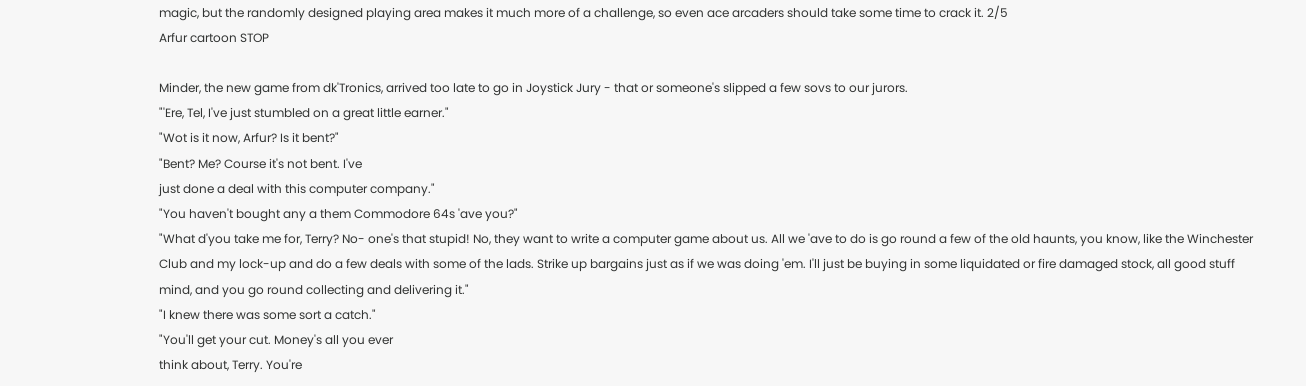magic, but the randomly designed playing area makes it much more of a challenge, so even ace arcaders should take some time to crack it. 2/5
Arfur cartoon STOP

Minder, the new game from dk'Tronics, arrived too late to go in Joystick Jury - that or someone's slipped a few sovs to our jurors.
"'Ere, Tel, I've just stumbled on a great little earner."
"Wot is it now, Arfur? Is it bent?"
"Bent? Me? Course it's not bent. I've
just done a deal with this computer company."
"You haven't bought any a them Commodore 64s 'ave you?"
"What d'you take me for, Terry? No- one's that stupid! No, they want to write a computer game about us. All we 'ave to do is go round a few of the old haunts, you know, like the Winchester Club and my lock-up and do a few deals with some of the lads. Strike up bargains just as if we was doing 'em. I'll just be buying in some liquidated or fire damaged stock, all good stuff mind, and you go round collecting and delivering it."
"I knew there was some sort a catch."
"You'll get your cut. Money's all you ever
think about, Terry. You're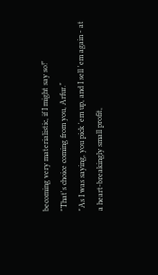becoming very materialistic, if I might say so!"
"That's choice coming from you, Arfur."
"As I was saying, you pick 'em up, and I sell 'em again - at a heart-breakingly small profit,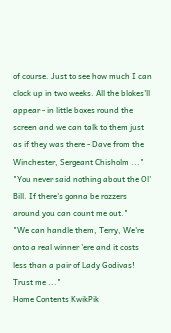of course. Just to see how much I can clock up in two weeks. All the blokes'll appear - in little boxes round the screen and we can talk to them just as if they was there - Dave from the Winchester, Sergeant Chisholm ..."
"You never said nothing about the Ol' Bill. If there's gonna be rozzers around you can count me out."
"We can handle them, Terry, We're onto a real winner 'ere and it costs less than a pair of Lady Godivas! Trust me ..."
Home Contents KwikPik